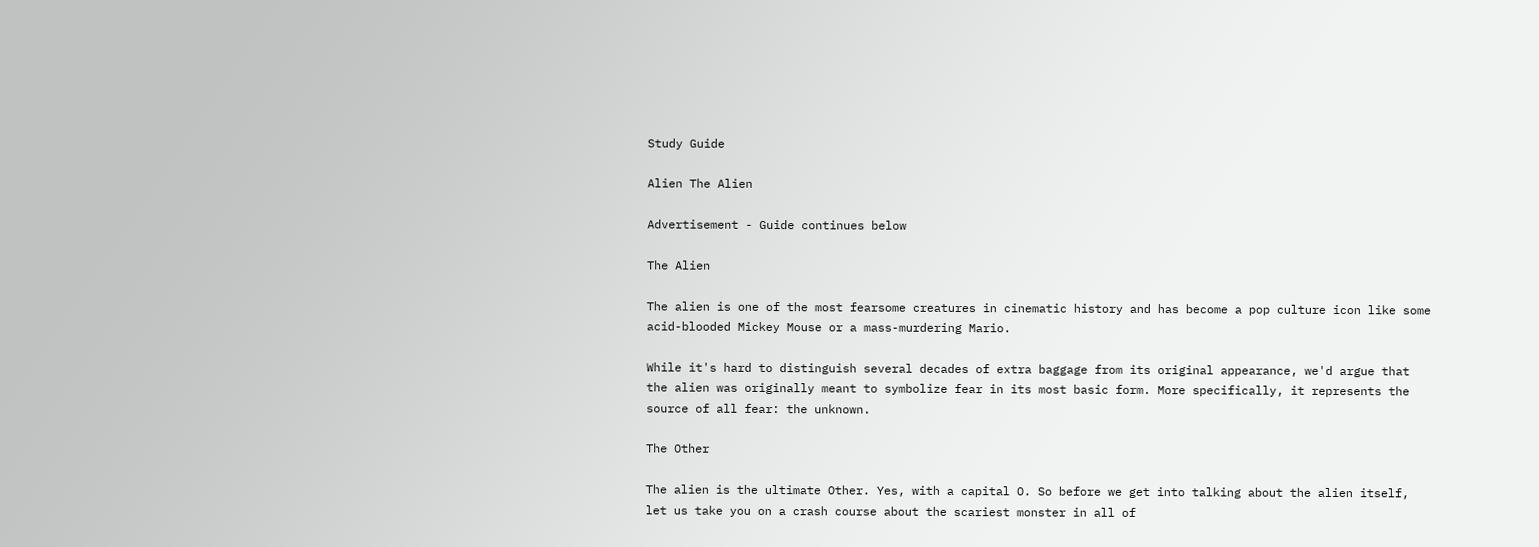Study Guide

Alien The Alien

Advertisement - Guide continues below

The Alien

The alien is one of the most fearsome creatures in cinematic history and has become a pop culture icon like some acid-blooded Mickey Mouse or a mass-murdering Mario.

While it's hard to distinguish several decades of extra baggage from its original appearance, we'd argue that the alien was originally meant to symbolize fear in its most basic form. More specifically, it represents the source of all fear: the unknown.

The Other

The alien is the ultimate Other. Yes, with a capital O. So before we get into talking about the alien itself, let us take you on a crash course about the scariest monster in all of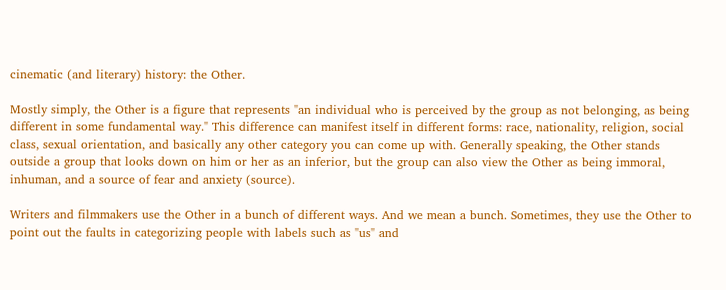cinematic (and literary) history: the Other.

Mostly simply, the Other is a figure that represents "an individual who is perceived by the group as not belonging, as being different in some fundamental way." This difference can manifest itself in different forms: race, nationality, religion, social class, sexual orientation, and basically any other category you can come up with. Generally speaking, the Other stands outside a group that looks down on him or her as an inferior, but the group can also view the Other as being immoral, inhuman, and a source of fear and anxiety (source).

Writers and filmmakers use the Other in a bunch of different ways. And we mean a bunch. Sometimes, they use the Other to point out the faults in categorizing people with labels such as "us" and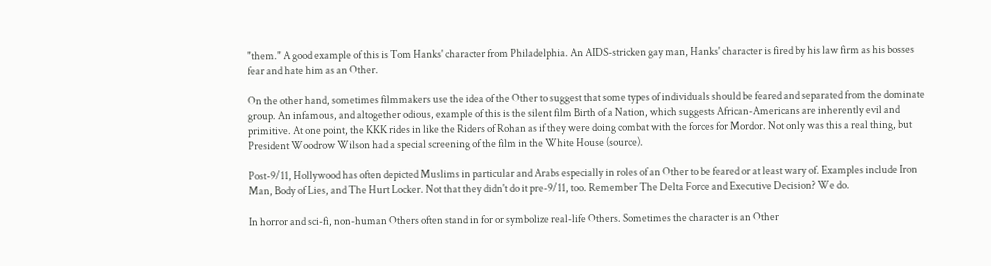"them." A good example of this is Tom Hanks' character from Philadelphia. An AIDS-stricken gay man, Hanks' character is fired by his law firm as his bosses fear and hate him as an Other.

On the other hand, sometimes filmmakers use the idea of the Other to suggest that some types of individuals should be feared and separated from the dominate group. An infamous, and altogether odious, example of this is the silent film Birth of a Nation, which suggests African-Americans are inherently evil and primitive. At one point, the KKK rides in like the Riders of Rohan as if they were doing combat with the forces for Mordor. Not only was this a real thing, but President Woodrow Wilson had a special screening of the film in the White House (source).

Post-9/11, Hollywood has often depicted Muslims in particular and Arabs especially in roles of an Other to be feared or at least wary of. Examples include Iron Man, Body of Lies, and The Hurt Locker. Not that they didn't do it pre-9/11, too. Remember The Delta Force and Executive Decision? We do.

In horror and sci-fi, non-human Others often stand in for or symbolize real-life Others. Sometimes the character is an Other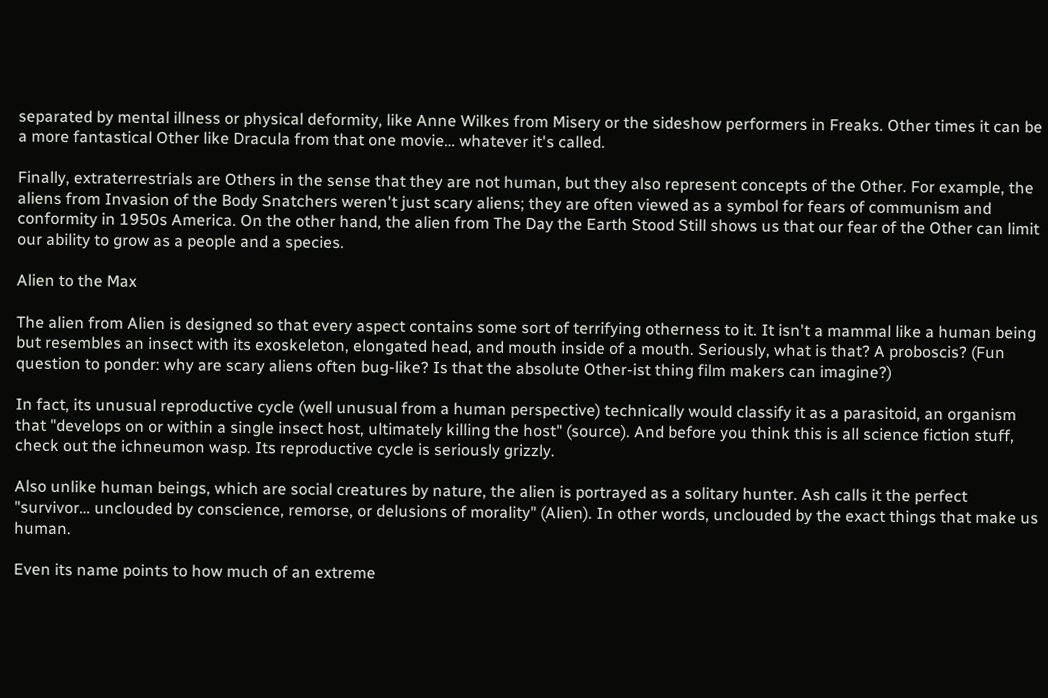separated by mental illness or physical deformity, like Anne Wilkes from Misery or the sideshow performers in Freaks. Other times it can be a more fantastical Other like Dracula from that one movie… whatever it's called.

Finally, extraterrestrials are Others in the sense that they are not human, but they also represent concepts of the Other. For example, the aliens from Invasion of the Body Snatchers weren't just scary aliens; they are often viewed as a symbol for fears of communism and conformity in 1950s America. On the other hand, the alien from The Day the Earth Stood Still shows us that our fear of the Other can limit our ability to grow as a people and a species.

Alien to the Max

The alien from Alien is designed so that every aspect contains some sort of terrifying otherness to it. It isn't a mammal like a human being but resembles an insect with its exoskeleton, elongated head, and mouth inside of a mouth. Seriously, what is that? A proboscis? (Fun question to ponder: why are scary aliens often bug-like? Is that the absolute Other-ist thing film makers can imagine?)

In fact, its unusual reproductive cycle (well unusual from a human perspective) technically would classify it as a parasitoid, an organism that "develops on or within a single insect host, ultimately killing the host" (source). And before you think this is all science fiction stuff, check out the ichneumon wasp. Its reproductive cycle is seriously grizzly.

Also unlike human beings, which are social creatures by nature, the alien is portrayed as a solitary hunter. Ash calls it the perfect "survivor… unclouded by conscience, remorse, or delusions of morality" (Alien). In other words, unclouded by the exact things that make us human.

Even its name points to how much of an extreme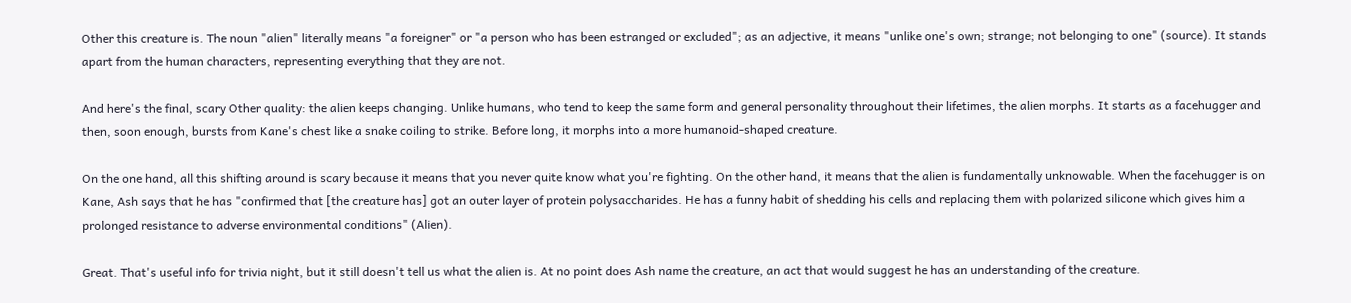Other this creature is. The noun "alien" literally means "a foreigner" or "a person who has been estranged or excluded"; as an adjective, it means "unlike one's own; strange; not belonging to one" (source). It stands apart from the human characters, representing everything that they are not.

And here's the final, scary Other quality: the alien keeps changing. Unlike humans, who tend to keep the same form and general personality throughout their lifetimes, the alien morphs. It starts as a facehugger and then, soon enough, bursts from Kane's chest like a snake coiling to strike. Before long, it morphs into a more humanoid-shaped creature.

On the one hand, all this shifting around is scary because it means that you never quite know what you're fighting. On the other hand, it means that the alien is fundamentally unknowable. When the facehugger is on Kane, Ash says that he has "confirmed that [the creature has] got an outer layer of protein polysaccharides. He has a funny habit of shedding his cells and replacing them with polarized silicone which gives him a prolonged resistance to adverse environmental conditions" (Alien).

Great. That's useful info for trivia night, but it still doesn't tell us what the alien is. At no point does Ash name the creature, an act that would suggest he has an understanding of the creature.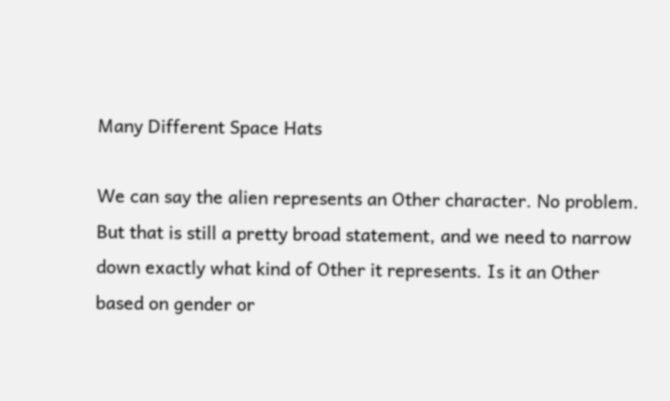Many Different Space Hats

We can say the alien represents an Other character. No problem. But that is still a pretty broad statement, and we need to narrow down exactly what kind of Other it represents. Is it an Other based on gender or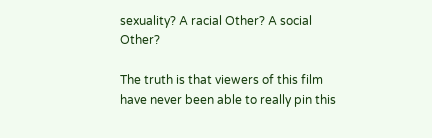sexuality? A racial Other? A social Other?

The truth is that viewers of this film have never been able to really pin this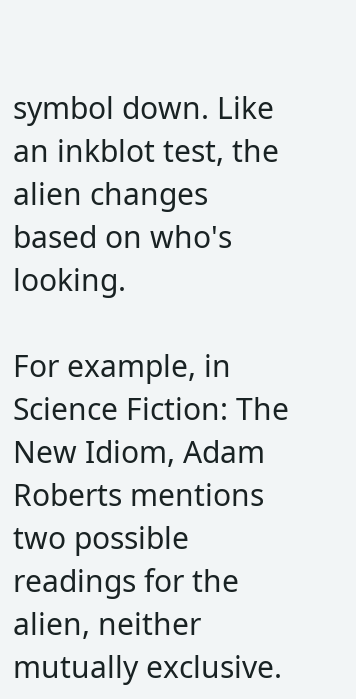symbol down. Like an inkblot test, the alien changes based on who's looking.

For example, in Science Fiction: The New Idiom, Adam Roberts mentions two possible readings for the alien, neither mutually exclusive.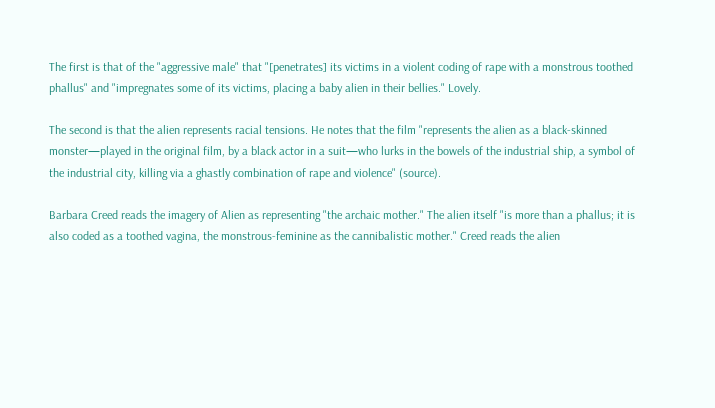The first is that of the "aggressive male" that "[penetrates] its victims in a violent coding of rape with a monstrous toothed phallus" and "impregnates some of its victims, placing a baby alien in their bellies." Lovely.

The second is that the alien represents racial tensions. He notes that the film "represents the alien as a black-skinned monster—played in the original film, by a black actor in a suit—who lurks in the bowels of the industrial ship, a symbol of the industrial city, killing via a ghastly combination of rape and violence" (source).

Barbara Creed reads the imagery of Alien as representing "the archaic mother." The alien itself "is more than a phallus; it is also coded as a toothed vagina, the monstrous-feminine as the cannibalistic mother." Creed reads the alien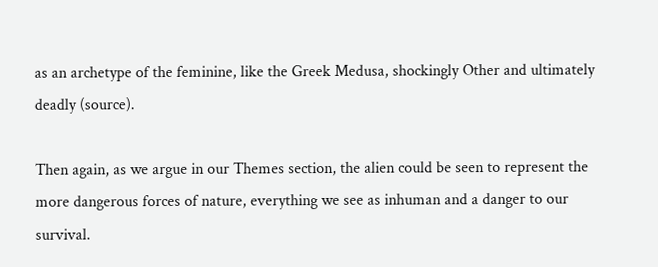as an archetype of the feminine, like the Greek Medusa, shockingly Other and ultimately deadly (source).

Then again, as we argue in our Themes section, the alien could be seen to represent the more dangerous forces of nature, everything we see as inhuman and a danger to our survival.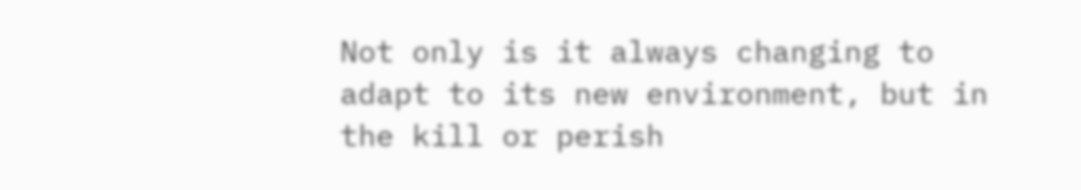Not only is it always changing to adapt to its new environment, but in the kill or perish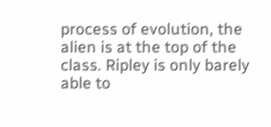process of evolution, the alien is at the top of the class. Ripley is only barely able to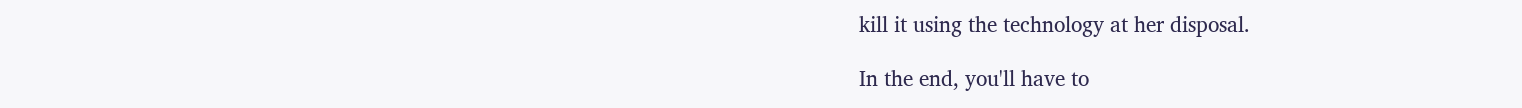kill it using the technology at her disposal.

In the end, you'll have to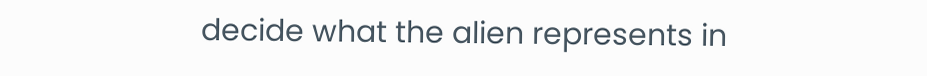decide what the alien represents in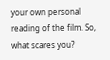your own personal reading of the film. So, what scares you?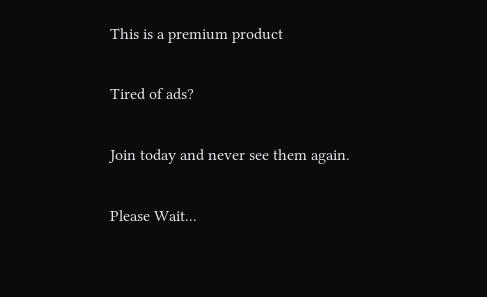This is a premium product

Tired of ads?

Join today and never see them again.

Please Wait...